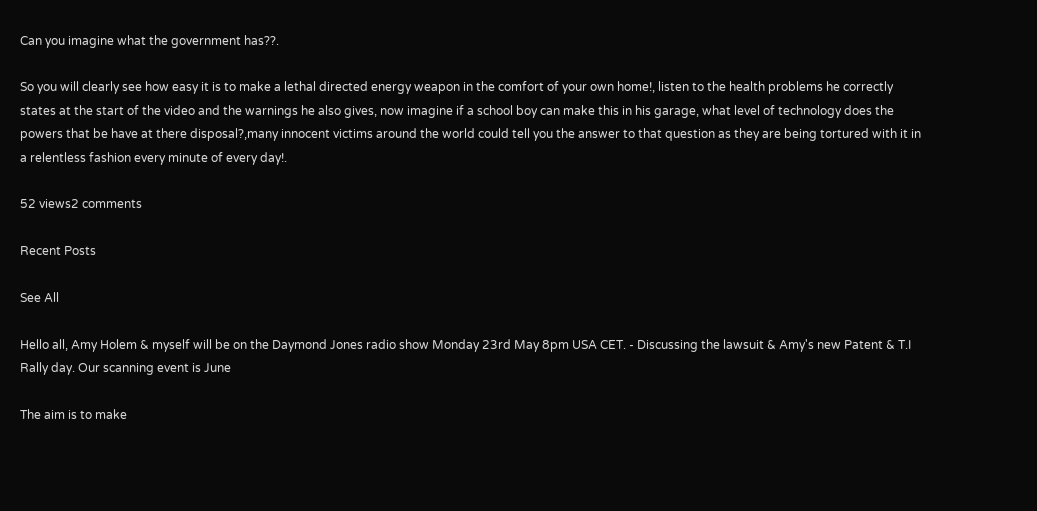Can you imagine what the government has??.

So you will clearly see how easy it is to make a lethal directed energy weapon in the comfort of your own home!, listen to the health problems he correctly states at the start of the video and the warnings he also gives, now imagine if a school boy can make this in his garage, what level of technology does the powers that be have at there disposal?,many innocent victims around the world could tell you the answer to that question as they are being tortured with it in a relentless fashion every minute of every day!.

52 views2 comments

Recent Posts

See All

Hello all, Amy Holem & myself will be on the Daymond Jones radio show Monday 23rd May 8pm USA CET. - Discussing the lawsuit & Amy's new Patent & T.I Rally day. Our scanning event is June

The aim is to make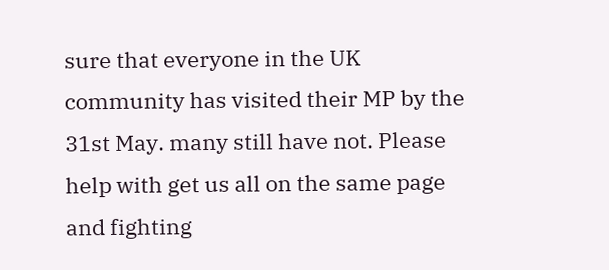sure that everyone in the UK community has visited their MP by the 31st May. many still have not. Please help with get us all on the same page and fighting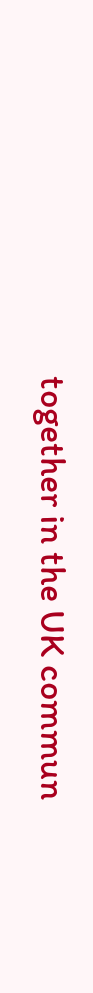together in the UK commun